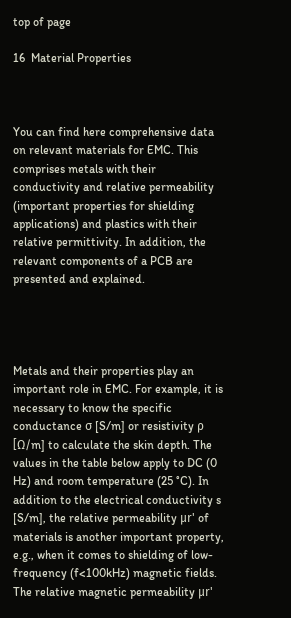top of page

16  Material Properties



You can find here comprehensive data on relevant materials for EMC. This comprises metals with their conductivity and relative permeability (important properties for shielding applications) and plastics with their relative permittivity. In addition, the relevant components of a PCB are presented and explained.




Metals and their properties play an important role in EMC. For example, it is necessary to know the specific conductance σ [S/m] or resistivity ρ [Ω/m] to calculate the skin depth. The values in the table below apply to DC (0 Hz) and room temperature (25 °C). In addition to the electrical conductivity s [S/m], the relative permeability μr' of materials is another important property, e.g., when it comes to shielding of low-frequency (f<100kHz) magnetic fields. The relative magnetic permeability μr'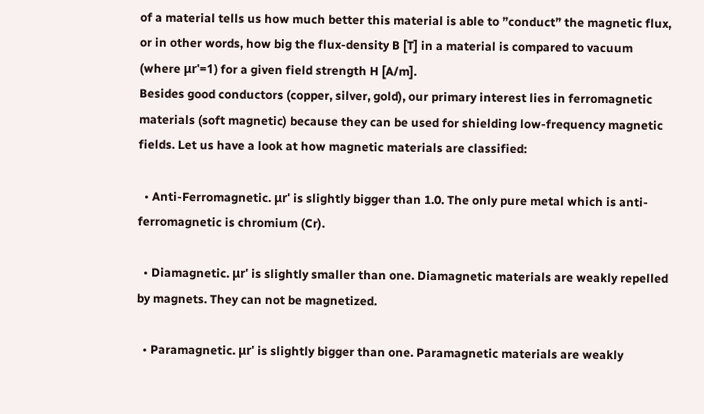of a material tells us how much better this material is able to ”conduct” the magnetic flux, or in other words, how big the flux-density B [T] in a material is compared to vacuum (where μr'=1) for a given field strength H [A/m].
Besides good conductors (copper, silver, gold), our primary interest lies in ferromagnetic materials (soft magnetic) because they can be used for shielding low-frequency magnetic fields. Let us have a look at how magnetic materials are classified:

  • Anti-Ferromagnetic. μr' is slightly bigger than 1.0. The only pure metal which is anti-ferromagnetic is chromium (Cr).

  • Diamagnetic. μr' is slightly smaller than one. Diamagnetic materials are weakly repelled by magnets. They can not be magnetized.

  • Paramagnetic. μr' is slightly bigger than one. Paramagnetic materials are weakly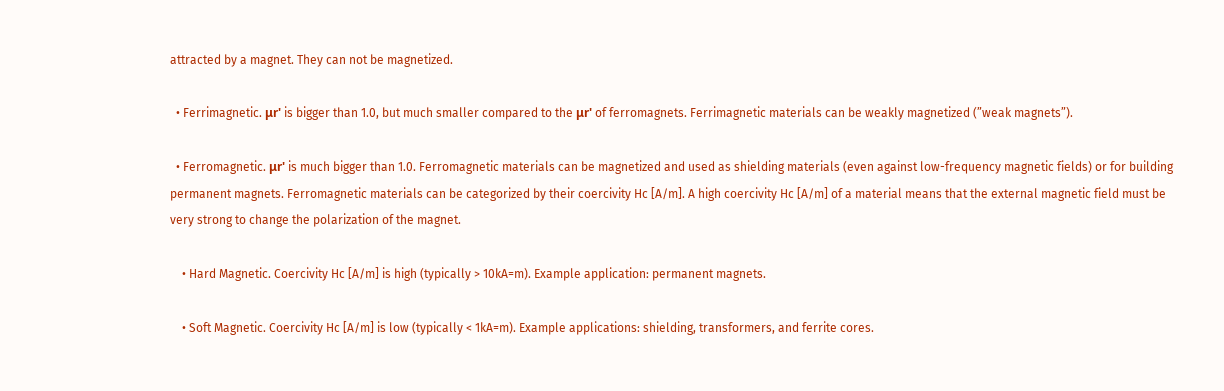attracted by a magnet. They can not be magnetized.

  • Ferrimagnetic. μr' is bigger than 1.0, but much smaller compared to the μr' of ferromagnets. Ferrimagnetic materials can be weakly magnetized (”weak magnets”).

  • Ferromagnetic. μr' is much bigger than 1.0. Ferromagnetic materials can be magnetized and used as shielding materials (even against low-frequency magnetic fields) or for building permanent magnets. Ferromagnetic materials can be categorized by their coercivity Hc [A/m]. A high coercivity Hc [A/m] of a material means that the external magnetic field must be very strong to change the polarization of the magnet.

    • Hard Magnetic. Coercivity Hc [A/m] is high (typically > 10kA=m). Example application: permanent magnets.

    • Soft Magnetic. Coercivity Hc [A/m] is low (typically < 1kA=m). Example applications: shielding, transformers, and ferrite cores.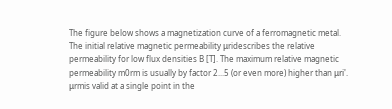The figure below shows a magnetization curve of a ferromagnetic metal. The initial relative magnetic permeability μridescribes the relative permeability for low flux densities B [T]. The maximum relative magnetic permeability m0rm is usually by factor 2...5 (or even more) higher than μri'. μrmis valid at a single point in the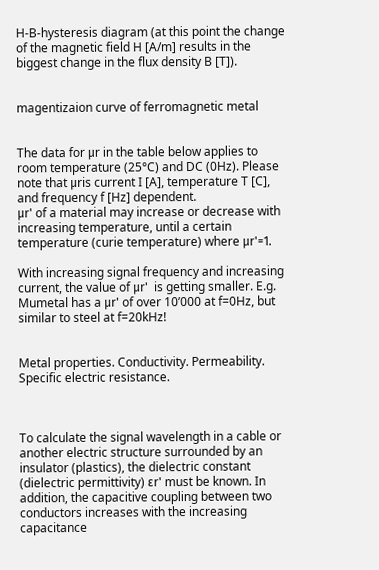H-B-hysteresis diagram (at this point the change of the magnetic field H [A/m] results in the biggest change in the flux density B [T]).


magentizaion curve of ferromagnetic metal


The data for μr in the table below applies to room temperature (25°C) and DC (0Hz). Please note that μris current I [A], temperature T [C], and frequency f [Hz] dependent.
μr' of a material may increase or decrease with increasing temperature, until a certain temperature (curie temperature) where μr'=1.

With increasing signal frequency and increasing current, the value of μr'  is getting smaller. E.g. Mumetal has a μr' of over 10’000 at f=0Hz, but similar to steel at f=20kHz!


Metal properties. Conductivity. Permeability. Specific electric resistance.



To calculate the signal wavelength in a cable or another electric structure surrounded by an insulator (plastics), the dielectric constant (dielectric permittivity) εr' must be known. In addition, the capacitive coupling between two conductors increases with the increasing capacitance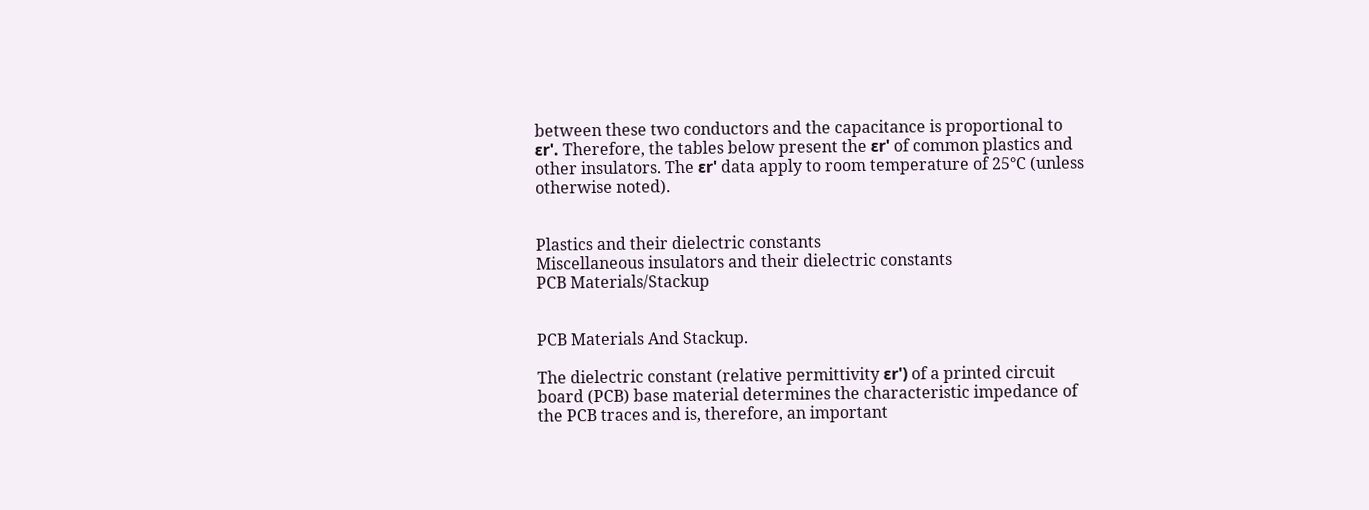between these two conductors and the capacitance is proportional to εr'. Therefore, the tables below present the εr' of common plastics and other insulators. The εr' data apply to room temperature of 25°C (unless otherwise noted).


Plastics and their dielectric constants
Miscellaneous insulators and their dielectric constants
PCB Materials/Stackup


PCB Materials And Stackup.

The dielectric constant (relative permittivity εr') of a printed circuit board (PCB) base material determines the characteristic impedance of the PCB traces and is, therefore, an important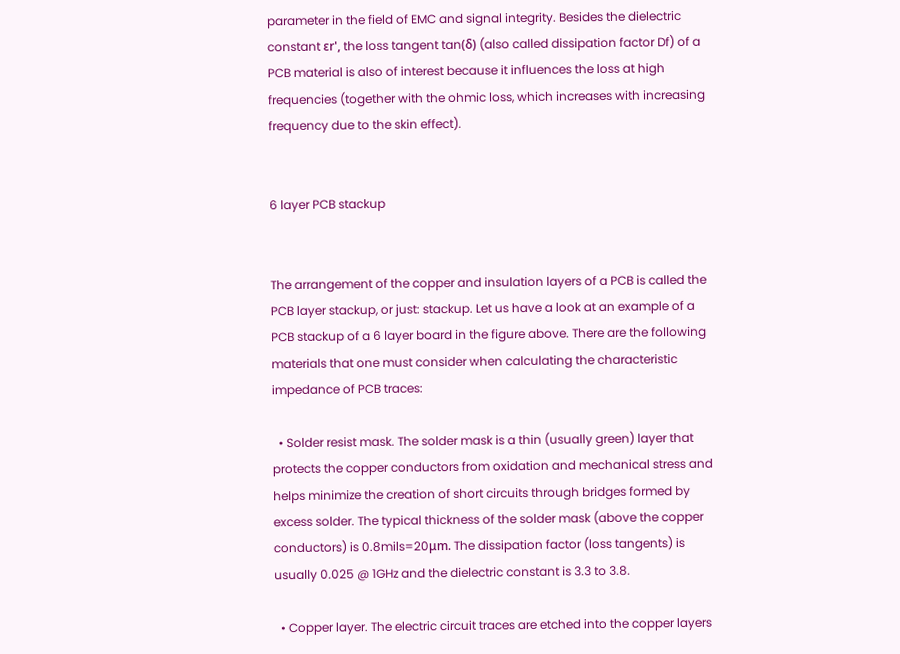parameter in the field of EMC and signal integrity. Besides the dielectric constant εr', the loss tangent tan(δ) (also called dissipation factor Df) of a PCB material is also of interest because it influences the loss at high frequencies (together with the ohmic loss, which increases with increasing frequency due to the skin effect).


6 layer PCB stackup


The arrangement of the copper and insulation layers of a PCB is called the PCB layer stackup, or just: stackup. Let us have a look at an example of a PCB stackup of a 6 layer board in the figure above. There are the following materials that one must consider when calculating the characteristic impedance of PCB traces:

  • Solder resist mask. The solder mask is a thin (usually green) layer that protects the copper conductors from oxidation and mechanical stress and helps minimize the creation of short circuits through bridges formed by excess solder. The typical thickness of the solder mask (above the copper conductors) is 0.8mils=20μm. The dissipation factor (loss tangents) is usually 0.025 @ 1GHz and the dielectric constant is 3.3 to 3.8.

  • Copper layer. The electric circuit traces are etched into the copper layers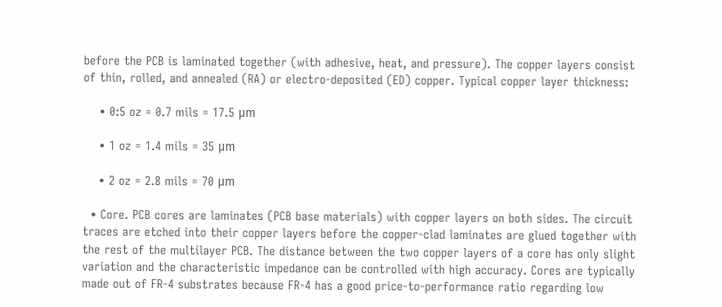before the PCB is laminated together (with adhesive, heat, and pressure). The copper layers consist of thin, rolled, and annealed (RA) or electro-deposited (ED) copper. Typical copper layer thickness:

    • 0:5 oz = 0.7 mils = 17.5 μm

    • 1 oz = 1.4 mils = 35 μm

    • 2 oz = 2.8 mils = 70 μm

  • Core. PCB cores are laminates (PCB base materials) with copper layers on both sides. The circuit traces are etched into their copper layers before the copper-clad laminates are glued together with the rest of the multilayer PCB. The distance between the two copper layers of a core has only slight variation and the characteristic impedance can be controlled with high accuracy. Cores are typically made out of FR-4 substrates because FR-4 has a good price-to-performance ratio regarding low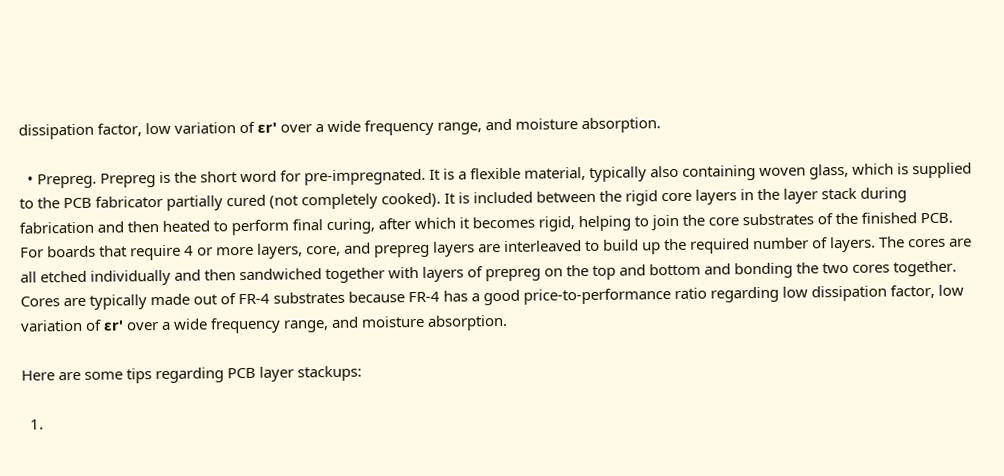dissipation factor, low variation of εr' over a wide frequency range, and moisture absorption.

  • Prepreg. Prepreg is the short word for pre-impregnated. It is a flexible material, typically also containing woven glass, which is supplied to the PCB fabricator partially cured (not completely cooked). It is included between the rigid core layers in the layer stack during fabrication and then heated to perform final curing, after which it becomes rigid, helping to join the core substrates of the finished PCB. For boards that require 4 or more layers, core, and prepreg layers are interleaved to build up the required number of layers. The cores are all etched individually and then sandwiched together with layers of prepreg on the top and bottom and bonding the two cores together. Cores are typically made out of FR-4 substrates because FR-4 has a good price-to-performance ratio regarding low dissipation factor, low variation of εr' over a wide frequency range, and moisture absorption.

Here are some tips regarding PCB layer stackups:

  1.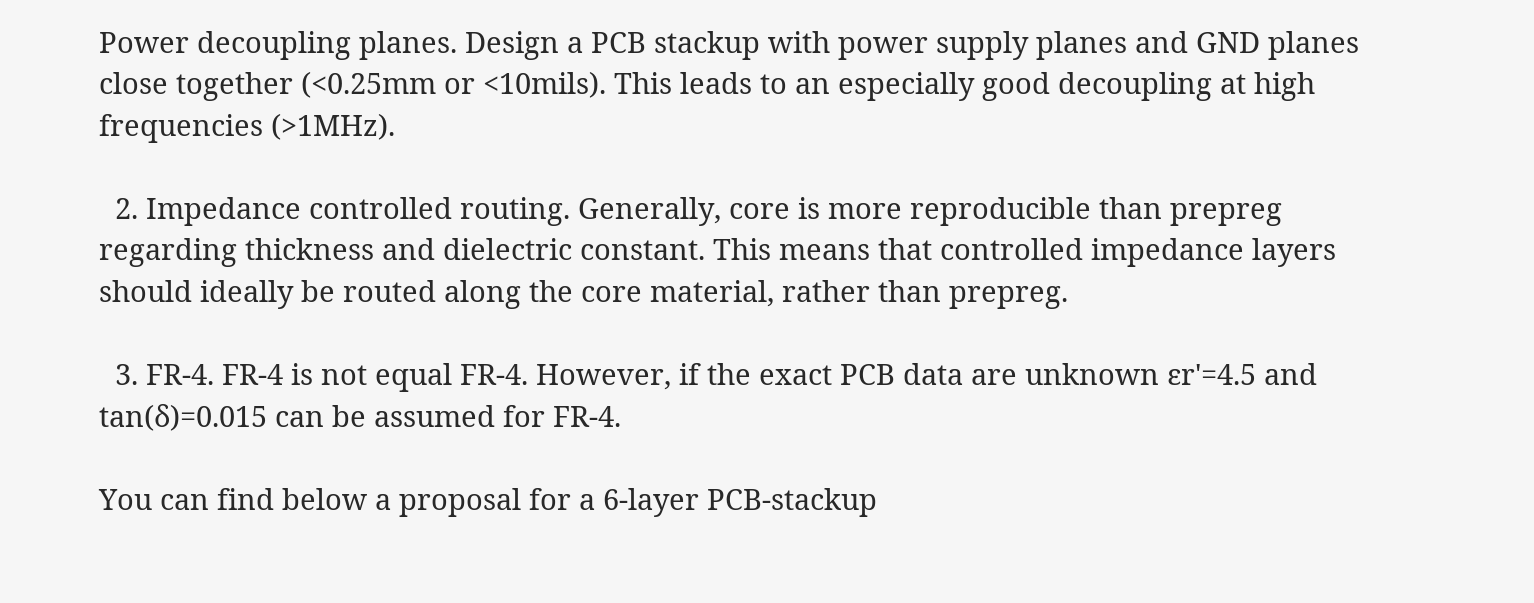Power decoupling planes. Design a PCB stackup with power supply planes and GND planes close together (<0.25mm or <10mils). This leads to an especially good decoupling at high frequencies (>1MHz).

  2. Impedance controlled routing. Generally, core is more reproducible than prepreg regarding thickness and dielectric constant. This means that controlled impedance layers should ideally be routed along the core material, rather than prepreg.

  3. FR-4. FR-4 is not equal FR-4. However, if the exact PCB data are unknown εr'=4.5 and tan(δ)=0.015 can be assumed for FR-4.

You can find below a proposal for a 6-layer PCB-stackup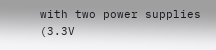with two power supplies (3.3V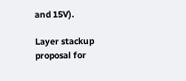and 15V).

Layer stackup proposal for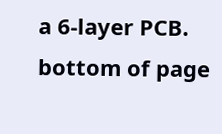a 6-layer PCB.
bottom of page